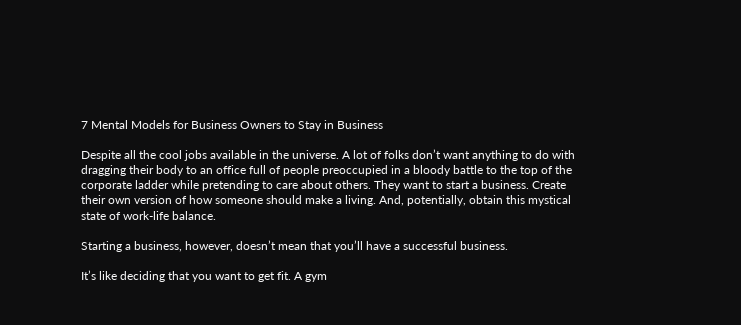7 Mental Models for Business Owners to Stay in Business

Despite all the cool jobs available in the universe. A lot of folks don’t want anything to do with dragging their body to an office full of people preoccupied in a bloody battle to the top of the corporate ladder while pretending to care about others. They want to start a business. Create their own version of how someone should make a living. And, potentially, obtain this mystical state of work-life balance.

Starting a business, however, doesn’t mean that you’ll have a successful business.

It’s like deciding that you want to get fit. A gym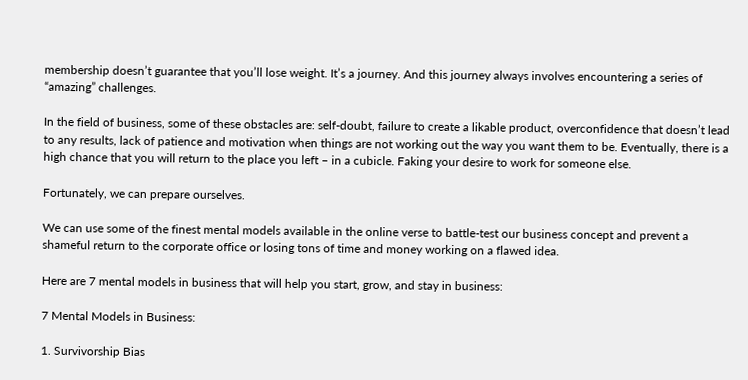membership doesn’t guarantee that you’ll lose weight. It’s a journey. And this journey always involves encountering a series of “amazing” challenges.

In the field of business, some of these obstacles are: self-doubt, failure to create a likable product, overconfidence that doesn’t lead to any results, lack of patience and motivation when things are not working out the way you want them to be. Eventually, there is a high chance that you will return to the place you left – in a cubicle. Faking your desire to work for someone else.

Fortunately, we can prepare ourselves.

We can use some of the finest mental models available in the online verse to battle-test our business concept and prevent a shameful return to the corporate office or losing tons of time and money working on a flawed idea.

Here are 7 mental models in business that will help you start, grow, and stay in business:

7 Mental Models in Business:

1. Survivorship Bias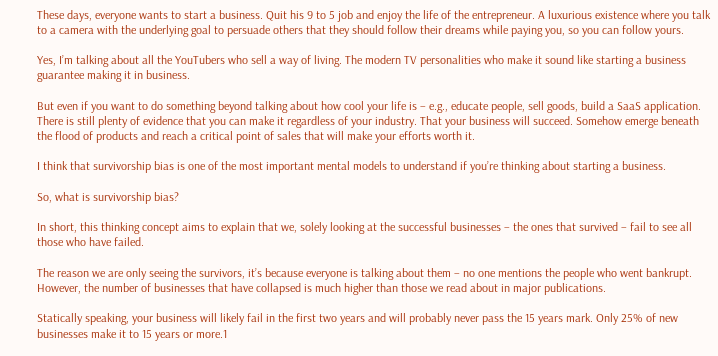These days, everyone wants to start a business. Quit his 9 to 5 job and enjoy the life of the entrepreneur. A luxurious existence where you talk to a camera with the underlying goal to persuade others that they should follow their dreams while paying you, so you can follow yours.

Yes, I’m talking about all the YouTubers who sell a way of living. The modern TV personalities who make it sound like starting a business guarantee making it in business.

But even if you want to do something beyond talking about how cool your life is – e.g., educate people, sell goods, build a SaaS application. There is still plenty of evidence that you can make it regardless of your industry. That your business will succeed. Somehow emerge beneath the flood of products and reach a critical point of sales that will make your efforts worth it.

I think that survivorship bias is one of the most important mental models to understand if you’re thinking about starting a business.

So, what is survivorship bias?

In short, this thinking concept aims to explain that we, solely looking at the successful businesses – the ones that survived – fail to see all those who have failed.

The reason we are only seeing the survivors, it’s because everyone is talking about them – no one mentions the people who went bankrupt. However, the number of businesses that have collapsed is much higher than those we read about in major publications.

Statically speaking, your business will likely fail in the first two years and will probably never pass the 15 years mark. Only 25% of new businesses make it to 15 years or more.1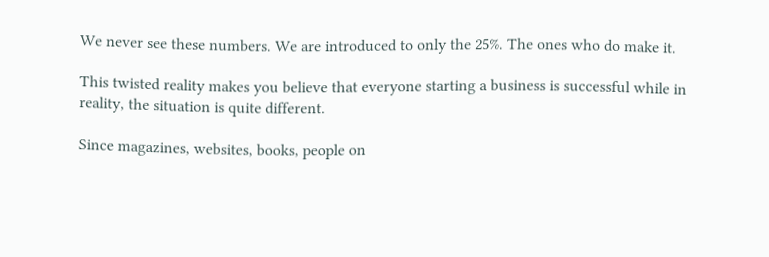We never see these numbers. We are introduced to only the 25%. The ones who do make it.

This twisted reality makes you believe that everyone starting a business is successful while in reality, the situation is quite different.

Since magazines, websites, books, people on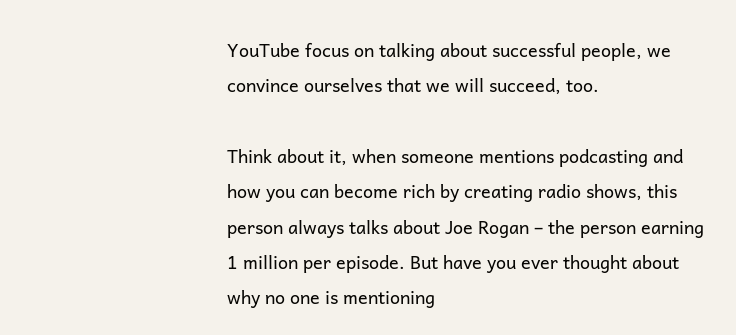YouTube focus on talking about successful people, we convince ourselves that we will succeed, too.

Think about it, when someone mentions podcasting and how you can become rich by creating radio shows, this person always talks about Joe Rogan – the person earning 1 million per episode. But have you ever thought about why no one is mentioning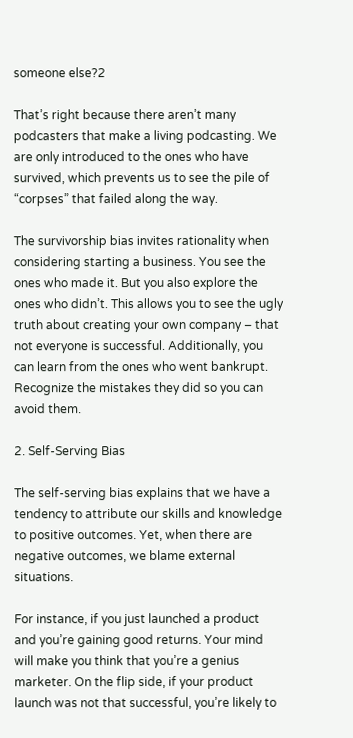someone else?2

That’s right because there aren’t many podcasters that make a living podcasting. We are only introduced to the ones who have survived, which prevents us to see the pile of “corpses” that failed along the way.

The survivorship bias invites rationality when considering starting a business. You see the ones who made it. But you also explore the ones who didn’t. This allows you to see the ugly truth about creating your own company – that not everyone is successful. Additionally, you can learn from the ones who went bankrupt. Recognize the mistakes they did so you can avoid them.

2. Self-Serving Bias

The self-serving bias explains that we have a tendency to attribute our skills and knowledge to positive outcomes. Yet, when there are negative outcomes, we blame external situations.

For instance, if you just launched a product and you’re gaining good returns. Your mind will make you think that you’re a genius marketer. On the flip side, if your product launch was not that successful, you’re likely to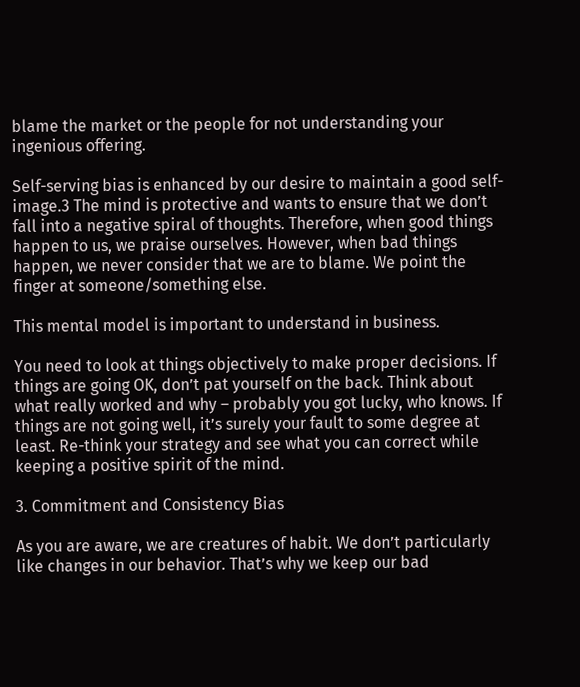blame the market or the people for not understanding your ingenious offering.

Self-serving bias is enhanced by our desire to maintain a good self-image.3 The mind is protective and wants to ensure that we don’t fall into a negative spiral of thoughts. Therefore, when good things happen to us, we praise ourselves. However, when bad things happen, we never consider that we are to blame. We point the finger at someone/something else.

This mental model is important to understand in business.

You need to look at things objectively to make proper decisions. If things are going OK, don’t pat yourself on the back. Think about what really worked and why – probably you got lucky, who knows. If things are not going well, it’s surely your fault to some degree at least. Re-think your strategy and see what you can correct while keeping a positive spirit of the mind.

3. Commitment and Consistency Bias

As you are aware, we are creatures of habit. We don’t particularly like changes in our behavior. That’s why we keep our bad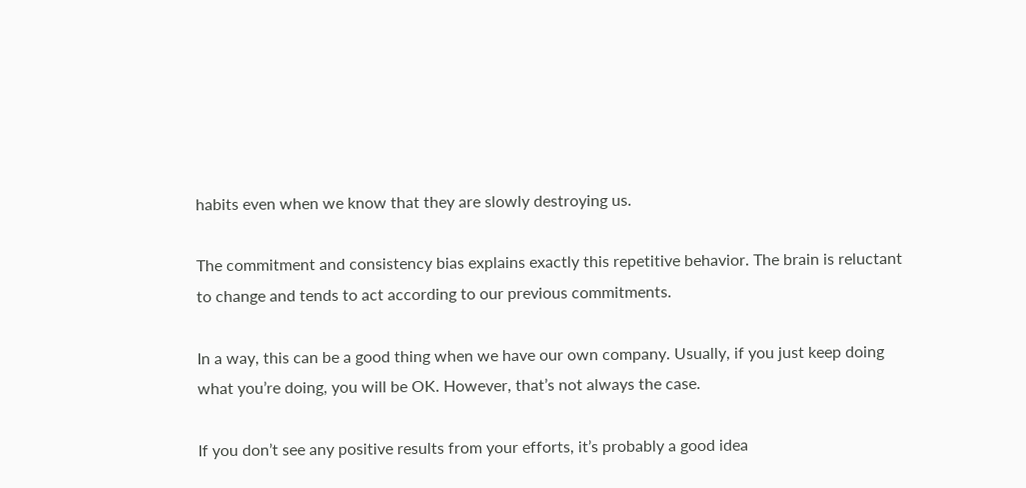habits even when we know that they are slowly destroying us.

The commitment and consistency bias explains exactly this repetitive behavior. The brain is reluctant to change and tends to act according to our previous commitments.

In a way, this can be a good thing when we have our own company. Usually, if you just keep doing what you’re doing, you will be OK. However, that’s not always the case.

If you don’t see any positive results from your efforts, it’s probably a good idea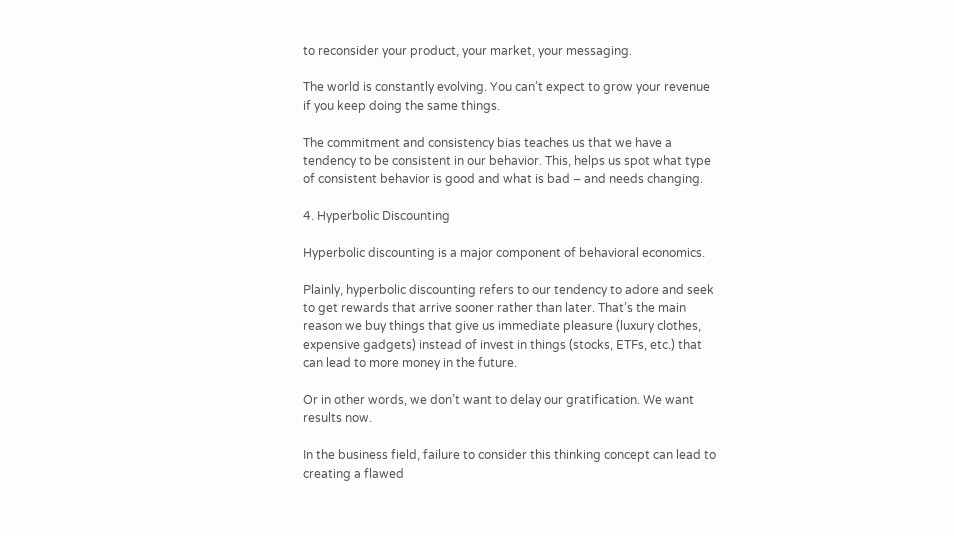to reconsider your product, your market, your messaging.

The world is constantly evolving. You can’t expect to grow your revenue if you keep doing the same things.

The commitment and consistency bias teaches us that we have a tendency to be consistent in our behavior. This, helps us spot what type of consistent behavior is good and what is bad – and needs changing.

4. Hyperbolic Discounting

Hyperbolic discounting is a major component of behavioral economics.

Plainly, hyperbolic discounting refers to our tendency to adore and seek to get rewards that arrive sooner rather than later. That’s the main reason we buy things that give us immediate pleasure (luxury clothes, expensive gadgets) instead of invest in things (stocks, ETFs, etc.) that can lead to more money in the future.

Or in other words, we don’t want to delay our gratification. We want results now.

In the business field, failure to consider this thinking concept can lead to creating a flawed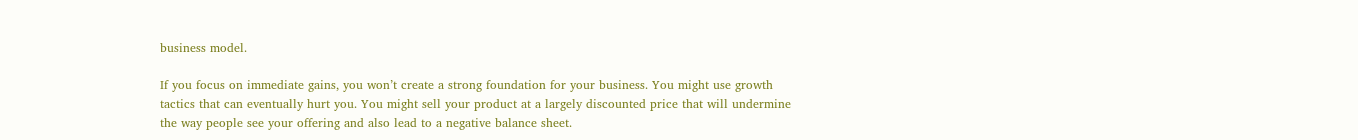business model.

If you focus on immediate gains, you won’t create a strong foundation for your business. You might use growth tactics that can eventually hurt you. You might sell your product at a largely discounted price that will undermine the way people see your offering and also lead to a negative balance sheet.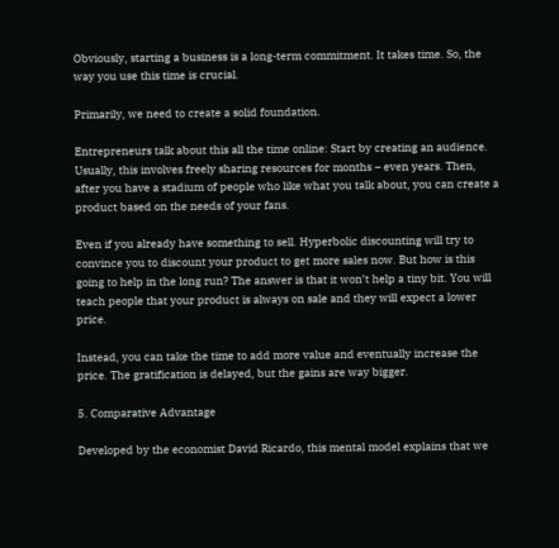Obviously, starting a business is a long-term commitment. It takes time. So, the way you use this time is crucial.

Primarily, we need to create a solid foundation.

Entrepreneurs talk about this all the time online: Start by creating an audience. Usually, this involves freely sharing resources for months – even years. Then, after you have a stadium of people who like what you talk about, you can create a product based on the needs of your fans.

Even if you already have something to sell. Hyperbolic discounting will try to convince you to discount your product to get more sales now. But how is this going to help in the long run? The answer is that it won’t help a tiny bit. You will teach people that your product is always on sale and they will expect a lower price.

Instead, you can take the time to add more value and eventually increase the price. The gratification is delayed, but the gains are way bigger.

5. Comparative Advantage

Developed by the economist David Ricardo, this mental model explains that we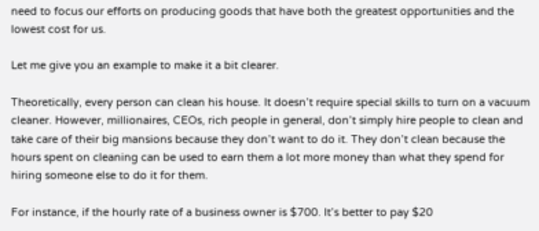need to focus our efforts on producing goods that have both the greatest opportunities and the lowest cost for us.

Let me give you an example to make it a bit clearer.

Theoretically, every person can clean his house. It doesn’t require special skills to turn on a vacuum cleaner. However, millionaires, CEOs, rich people in general, don’t simply hire people to clean and take care of their big mansions because they don’t want to do it. They don’t clean because the hours spent on cleaning can be used to earn them a lot more money than what they spend for hiring someone else to do it for them.

For instance, if the hourly rate of a business owner is $700. It’s better to pay $20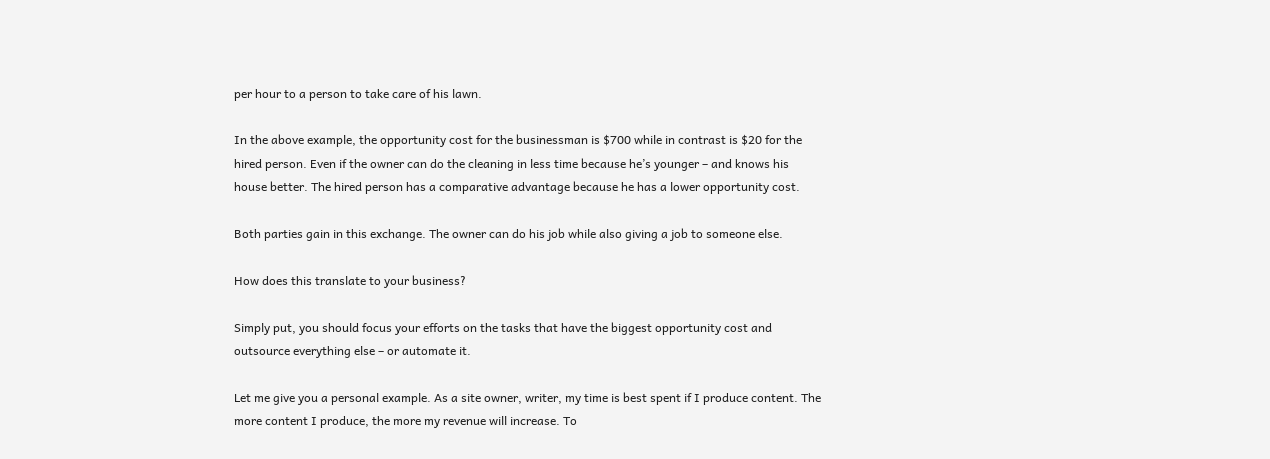per hour to a person to take care of his lawn.

In the above example, the opportunity cost for the businessman is $700 while in contrast is $20 for the hired person. Even if the owner can do the cleaning in less time because he’s younger – and knows his house better. The hired person has a comparative advantage because he has a lower opportunity cost.

Both parties gain in this exchange. The owner can do his job while also giving a job to someone else.

How does this translate to your business?

Simply put, you should focus your efforts on the tasks that have the biggest opportunity cost and outsource everything else – or automate it.

Let me give you a personal example. As a site owner, writer, my time is best spent if I produce content. The more content I produce, the more my revenue will increase. To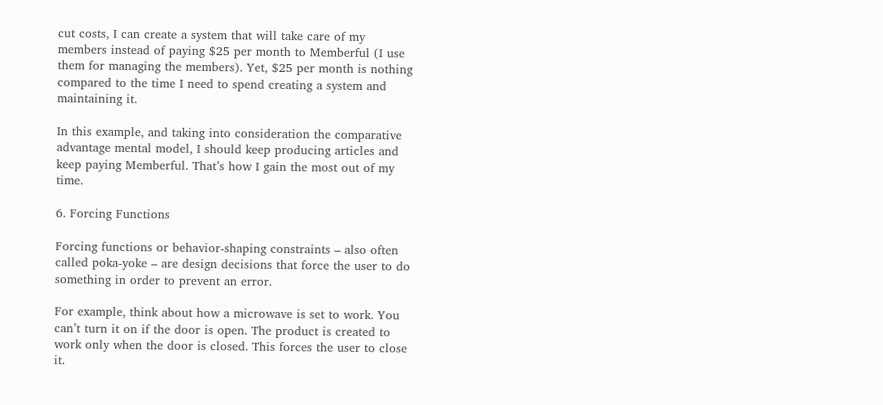cut costs, I can create a system that will take care of my members instead of paying $25 per month to Memberful (I use them for managing the members). Yet, $25 per month is nothing compared to the time I need to spend creating a system and maintaining it.

In this example, and taking into consideration the comparative advantage mental model, I should keep producing articles and keep paying Memberful. That’s how I gain the most out of my time.

6. Forcing Functions

Forcing functions or behavior-shaping constraints – also often called poka-yoke – are design decisions that force the user to do something in order to prevent an error.

For example, think about how a microwave is set to work. You can’t turn it on if the door is open. The product is created to work only when the door is closed. This forces the user to close it.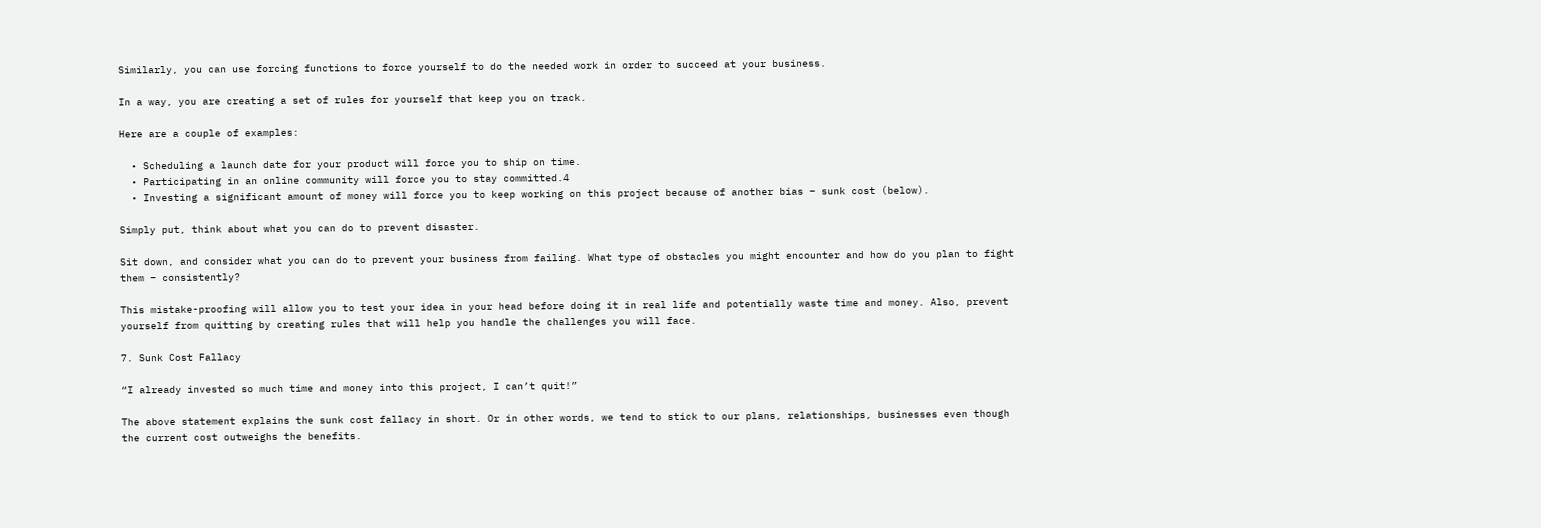Similarly, you can use forcing functions to force yourself to do the needed work in order to succeed at your business.

In a way, you are creating a set of rules for yourself that keep you on track.

Here are a couple of examples:

  • Scheduling a launch date for your product will force you to ship on time.
  • Participating in an online community will force you to stay committed.4
  • Investing a significant amount of money will force you to keep working on this project because of another bias – sunk cost (below).

Simply put, think about what you can do to prevent disaster.

Sit down, and consider what you can do to prevent your business from failing. What type of obstacles you might encounter and how do you plan to fight them – consistently?

This mistake-proofing will allow you to test your idea in your head before doing it in real life and potentially waste time and money. Also, prevent yourself from quitting by creating rules that will help you handle the challenges you will face.

7. Sunk Cost Fallacy

“I already invested so much time and money into this project, I can’t quit!”

The above statement explains the sunk cost fallacy in short. Or in other words, we tend to stick to our plans, relationships, businesses even though the current cost outweighs the benefits.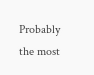Probably the most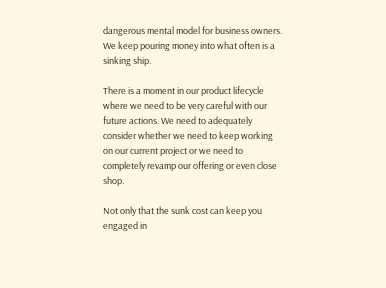dangerous mental model for business owners. We keep pouring money into what often is a sinking ship.

There is a moment in our product lifecycle where we need to be very careful with our future actions. We need to adequately consider whether we need to keep working on our current project or we need to completely revamp our offering or even close shop.

Not only that the sunk cost can keep you engaged in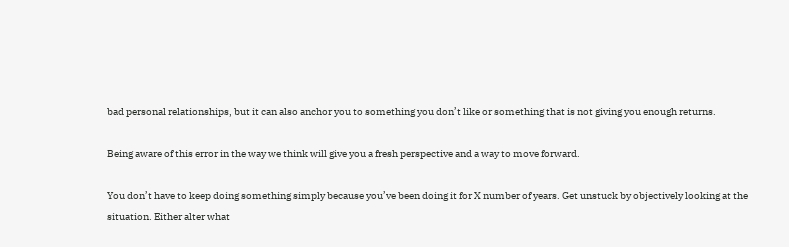bad personal relationships, but it can also anchor you to something you don’t like or something that is not giving you enough returns.

Being aware of this error in the way we think will give you a fresh perspective and a way to move forward.

You don’t have to keep doing something simply because you’ve been doing it for X number of years. Get unstuck by objectively looking at the situation. Either alter what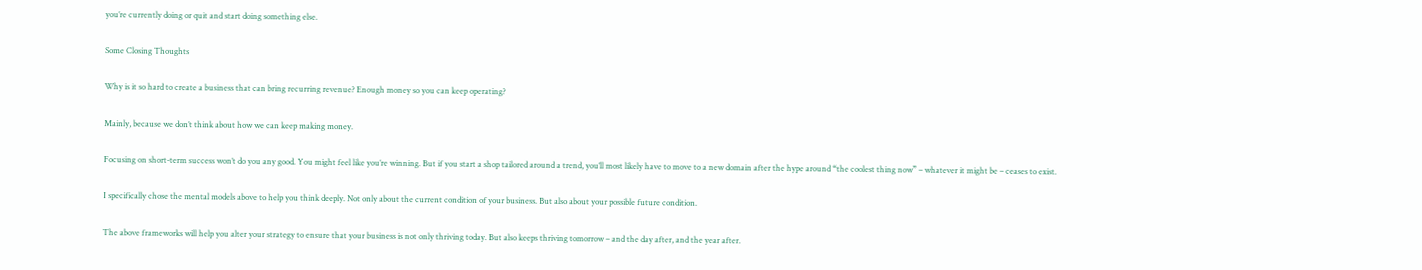you’re currently doing or quit and start doing something else.

Some Closing Thoughts

Why is it so hard to create a business that can bring recurring revenue? Enough money so you can keep operating?

Mainly, because we don’t think about how we can keep making money.

Focusing on short-term success won’t do you any good. You might feel like you’re winning. But if you start a shop tailored around a trend, you’ll most likely have to move to a new domain after the hype around “the coolest thing now” – whatever it might be – ceases to exist.

I specifically chose the mental models above to help you think deeply. Not only about the current condition of your business. But also about your possible future condition.

The above frameworks will help you alter your strategy to ensure that your business is not only thriving today. But also keeps thriving tomorrow – and the day after, and the year after.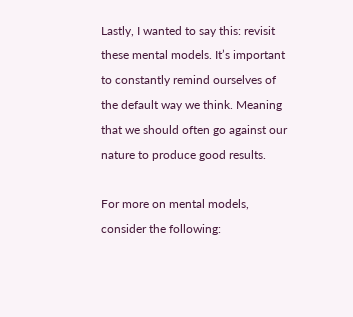Lastly, I wanted to say this: revisit these mental models. It’s important to constantly remind ourselves of the default way we think. Meaning that we should often go against our nature to produce good results.

For more on mental models, consider the following: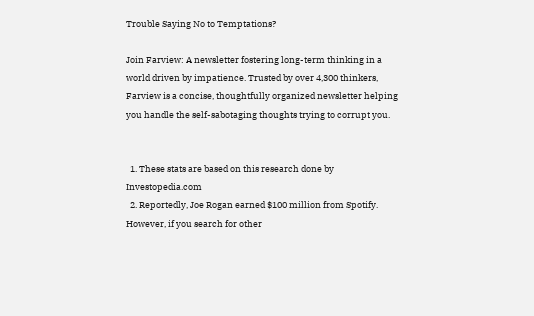Trouble Saying No to Temptations?

Join Farview: A newsletter fostering long-term thinking in a world driven by impatience. Trusted by over 4,300 thinkers, Farview is a concise, thoughtfully organized newsletter helping you handle the self-sabotaging thoughts trying to corrupt you.


  1. These stats are based on this research done by Investopedia.com
  2. Reportedly, Joe Rogan earned $100 million from Spotify. However, if you search for other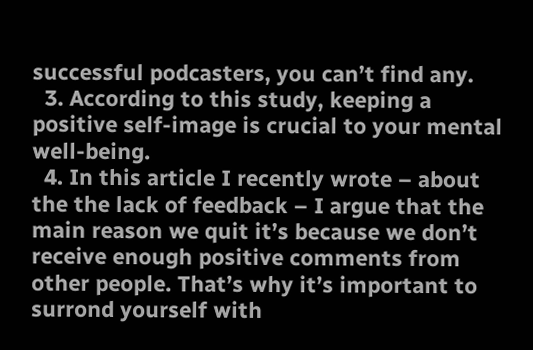successful podcasters, you can’t find any.
  3. According to this study, keeping a positive self-image is crucial to your mental well-being.
  4. In this article I recently wrote – about the the lack of feedback – I argue that the main reason we quit it’s because we don’t receive enough positive comments from other people. That’s why it’s important to surrond yourself with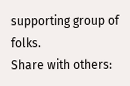supporting group of folks.
Share with others: